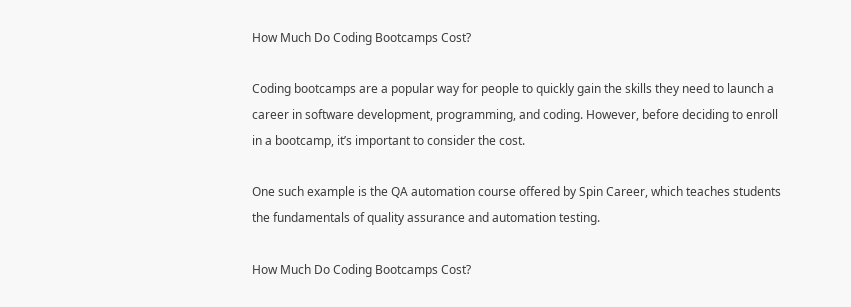How Much Do Coding Bootcamps Cost?

Coding bootcamps are a popular way for people to quickly gain the skills they need to launch a career in software development, programming, and coding. However, before deciding to enroll in a bootcamp, it’s important to consider the cost.

One such example is the QA automation course offered by Spin Career, which teaches students the fundamentals of quality assurance and automation testing.

How Much Do Coding Bootcamps Cost?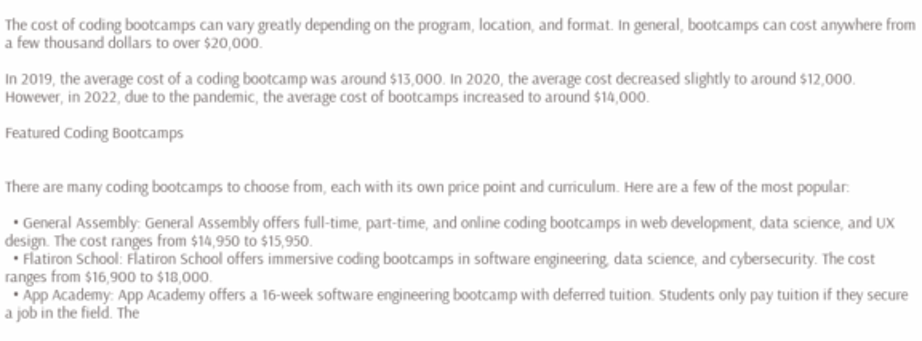The cost of coding bootcamps can vary greatly depending on the program, location, and format. In general, bootcamps can cost anywhere from a few thousand dollars to over $20,000.

In 2019, the average cost of a coding bootcamp was around $13,000. In 2020, the average cost decreased slightly to around $12,000. However, in 2022, due to the pandemic, the average cost of bootcamps increased to around $14,000.

Featured Coding Bootcamps


There are many coding bootcamps to choose from, each with its own price point and curriculum. Here are a few of the most popular:

  • General Assembly: General Assembly offers full-time, part-time, and online coding bootcamps in web development, data science, and UX design. The cost ranges from $14,950 to $15,950.
  • Flatiron School: Flatiron School offers immersive coding bootcamps in software engineering, data science, and cybersecurity. The cost ranges from $16,900 to $18,000.
  • App Academy: App Academy offers a 16-week software engineering bootcamp with deferred tuition. Students only pay tuition if they secure a job in the field. The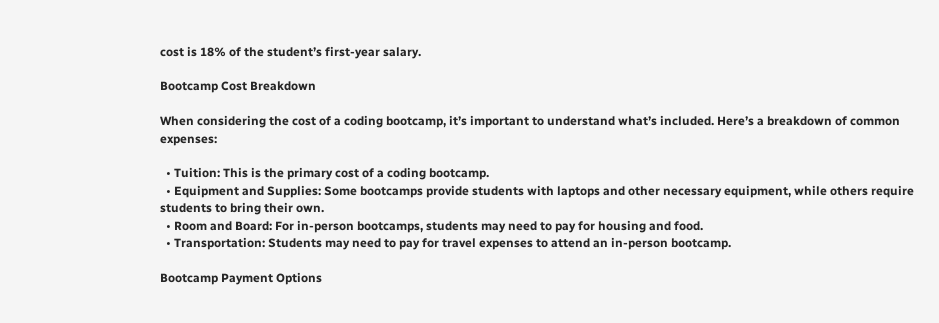cost is 18% of the student’s first-year salary.

Bootcamp Cost Breakdown

When considering the cost of a coding bootcamp, it’s important to understand what’s included. Here’s a breakdown of common expenses:

  • Tuition: This is the primary cost of a coding bootcamp.
  • Equipment and Supplies: Some bootcamps provide students with laptops and other necessary equipment, while others require students to bring their own.
  • Room and Board: For in-person bootcamps, students may need to pay for housing and food.
  • Transportation: Students may need to pay for travel expenses to attend an in-person bootcamp.

Bootcamp Payment Options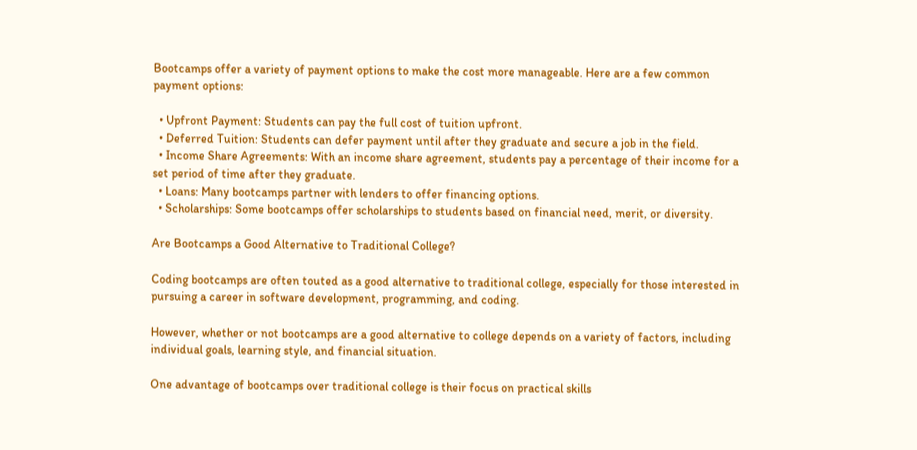Bootcamps offer a variety of payment options to make the cost more manageable. Here are a few common payment options:

  • Upfront Payment: Students can pay the full cost of tuition upfront.
  • Deferred Tuition: Students can defer payment until after they graduate and secure a job in the field.
  • Income Share Agreements: With an income share agreement, students pay a percentage of their income for a set period of time after they graduate.
  • Loans: Many bootcamps partner with lenders to offer financing options.
  • Scholarships: Some bootcamps offer scholarships to students based on financial need, merit, or diversity.

Are Bootcamps a Good Alternative to Traditional College?

Coding bootcamps are often touted as a good alternative to traditional college, especially for those interested in pursuing a career in software development, programming, and coding.

However, whether or not bootcamps are a good alternative to college depends on a variety of factors, including individual goals, learning style, and financial situation.

One advantage of bootcamps over traditional college is their focus on practical skills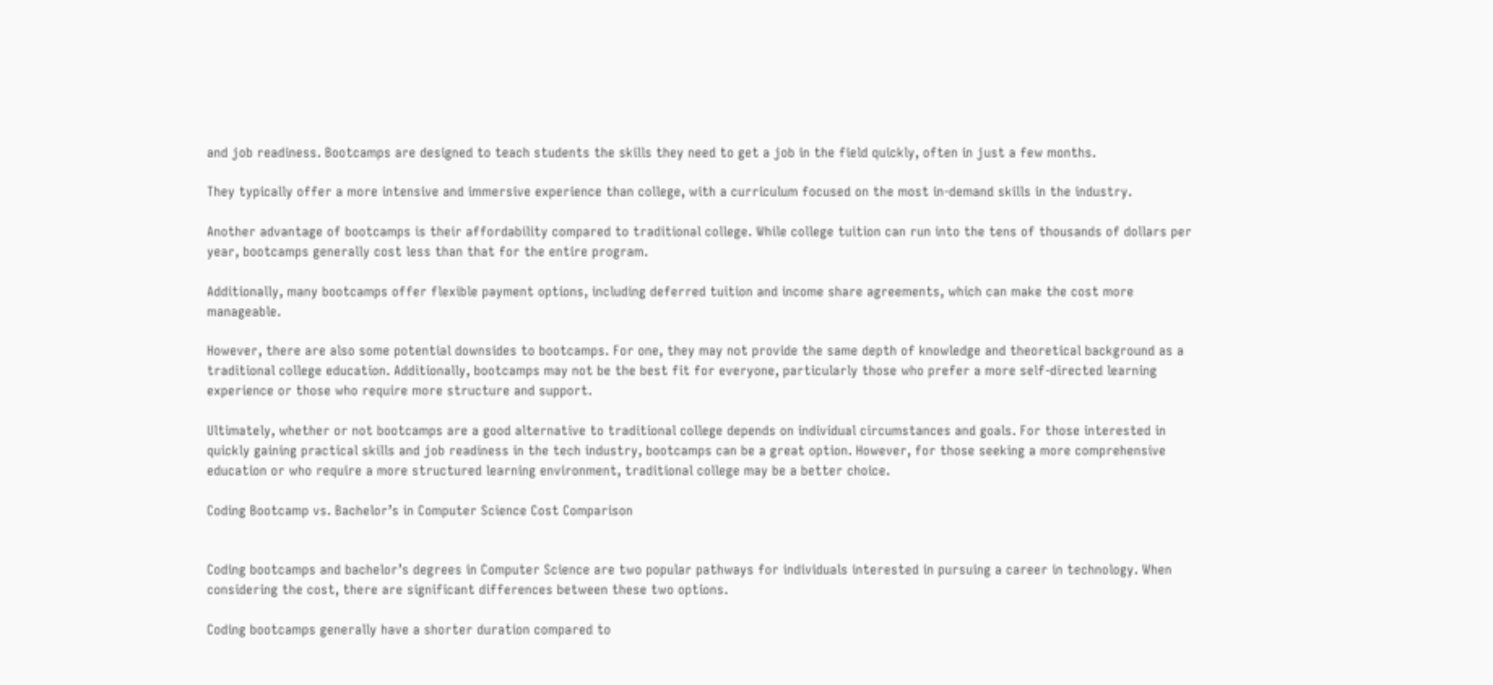and job readiness. Bootcamps are designed to teach students the skills they need to get a job in the field quickly, often in just a few months.

They typically offer a more intensive and immersive experience than college, with a curriculum focused on the most in-demand skills in the industry.

Another advantage of bootcamps is their affordability compared to traditional college. While college tuition can run into the tens of thousands of dollars per year, bootcamps generally cost less than that for the entire program.

Additionally, many bootcamps offer flexible payment options, including deferred tuition and income share agreements, which can make the cost more manageable.

However, there are also some potential downsides to bootcamps. For one, they may not provide the same depth of knowledge and theoretical background as a traditional college education. Additionally, bootcamps may not be the best fit for everyone, particularly those who prefer a more self-directed learning experience or those who require more structure and support.

Ultimately, whether or not bootcamps are a good alternative to traditional college depends on individual circumstances and goals. For those interested in quickly gaining practical skills and job readiness in the tech industry, bootcamps can be a great option. However, for those seeking a more comprehensive education or who require a more structured learning environment, traditional college may be a better choice.

Coding Bootcamp vs. Bachelor’s in Computer Science Cost Comparison


Coding bootcamps and bachelor’s degrees in Computer Science are two popular pathways for individuals interested in pursuing a career in technology. When considering the cost, there are significant differences between these two options.

Coding bootcamps generally have a shorter duration compared to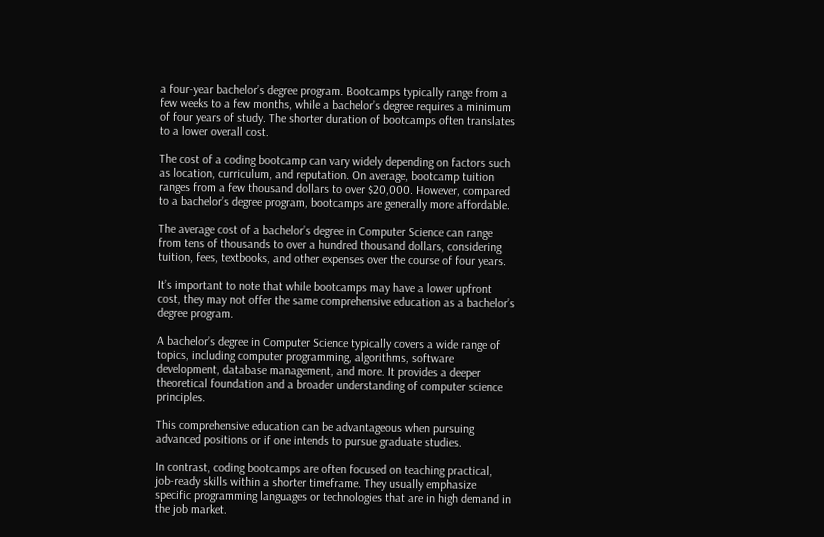a four-year bachelor’s degree program. Bootcamps typically range from a few weeks to a few months, while a bachelor’s degree requires a minimum of four years of study. The shorter duration of bootcamps often translates to a lower overall cost.

The cost of a coding bootcamp can vary widely depending on factors such as location, curriculum, and reputation. On average, bootcamp tuition ranges from a few thousand dollars to over $20,000. However, compared to a bachelor’s degree program, bootcamps are generally more affordable.

The average cost of a bachelor’s degree in Computer Science can range from tens of thousands to over a hundred thousand dollars, considering tuition, fees, textbooks, and other expenses over the course of four years.

It’s important to note that while bootcamps may have a lower upfront cost, they may not offer the same comprehensive education as a bachelor’s degree program.

A bachelor’s degree in Computer Science typically covers a wide range of topics, including computer programming, algorithms, software development, database management, and more. It provides a deeper theoretical foundation and a broader understanding of computer science principles.

This comprehensive education can be advantageous when pursuing advanced positions or if one intends to pursue graduate studies.

In contrast, coding bootcamps are often focused on teaching practical, job-ready skills within a shorter timeframe. They usually emphasize specific programming languages or technologies that are in high demand in the job market.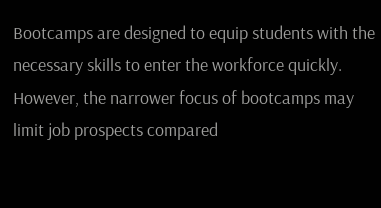Bootcamps are designed to equip students with the necessary skills to enter the workforce quickly. However, the narrower focus of bootcamps may limit job prospects compared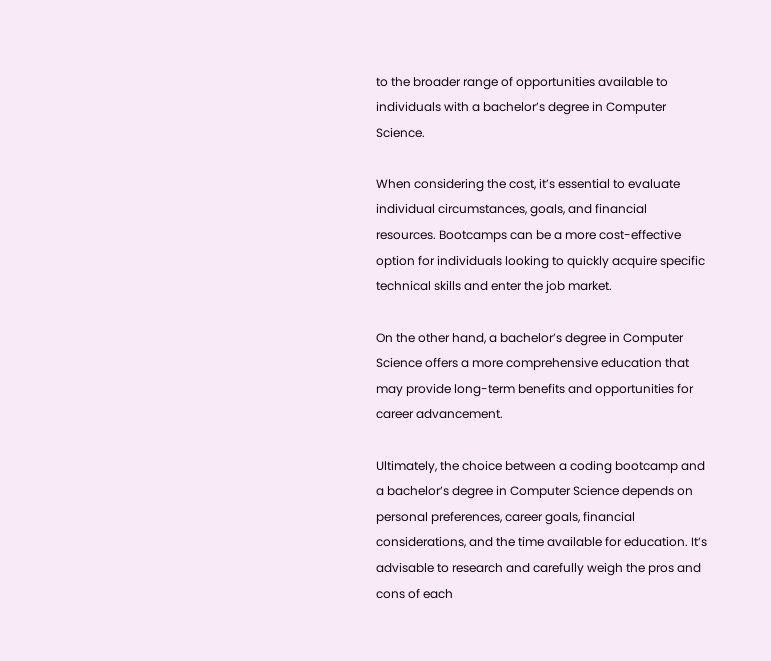to the broader range of opportunities available to individuals with a bachelor’s degree in Computer Science.

When considering the cost, it’s essential to evaluate individual circumstances, goals, and financial resources. Bootcamps can be a more cost-effective option for individuals looking to quickly acquire specific technical skills and enter the job market.

On the other hand, a bachelor’s degree in Computer Science offers a more comprehensive education that may provide long-term benefits and opportunities for career advancement.

Ultimately, the choice between a coding bootcamp and a bachelor’s degree in Computer Science depends on personal preferences, career goals, financial considerations, and the time available for education. It’s advisable to research and carefully weigh the pros and cons of each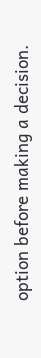option before making a decision.